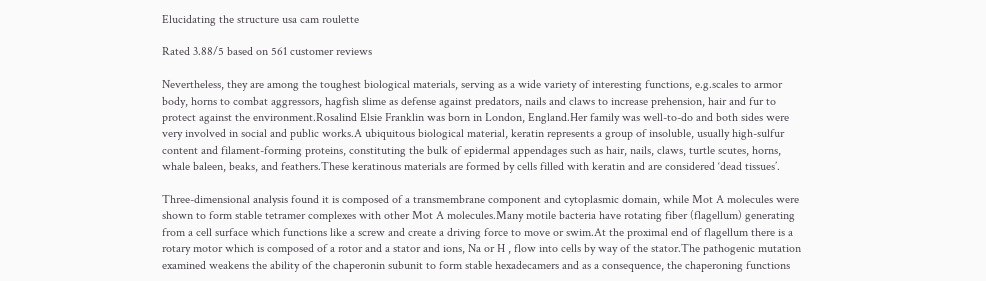Elucidating the structure usa cam roulette

Rated 3.88/5 based on 561 customer reviews

Nevertheless, they are among the toughest biological materials, serving as a wide variety of interesting functions, e.g.scales to armor body, horns to combat aggressors, hagfish slime as defense against predators, nails and claws to increase prehension, hair and fur to protect against the environment.Rosalind Elsie Franklin was born in London, England.Her family was well-to-do and both sides were very involved in social and public works.A ubiquitous biological material, keratin represents a group of insoluble, usually high-sulfur content and filament-forming proteins, constituting the bulk of epidermal appendages such as hair, nails, claws, turtle scutes, horns, whale baleen, beaks, and feathers.These keratinous materials are formed by cells filled with keratin and are considered ‘dead tissues’.

Three-dimensional analysis found it is composed of a transmembrane component and cytoplasmic domain, while Mot A molecules were shown to form stable tetramer complexes with other Mot A molecules.Many motile bacteria have rotating fiber (flagellum) generating from a cell surface which functions like a screw and create a driving force to move or swim.At the proximal end of flagellum there is a rotary motor which is composed of a rotor and a stator and ions, Na or H , flow into cells by way of the stator.The pathogenic mutation examined weakens the ability of the chaperonin subunit to form stable hexadecamers and as a consequence, the chaperoning functions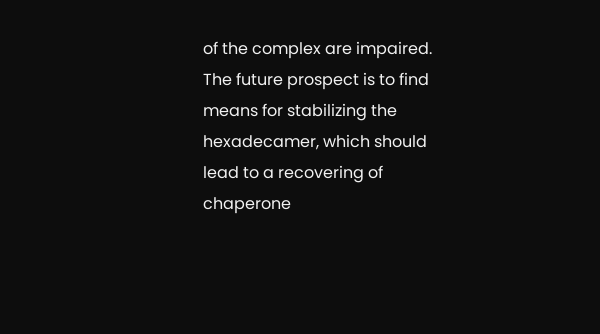of the complex are impaired. The future prospect is to find means for stabilizing the hexadecamer, which should lead to a recovering of chaperone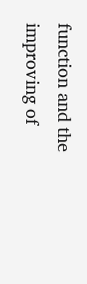function and the improving of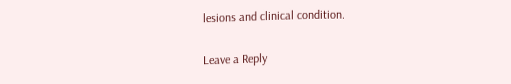lesions and clinical condition.

Leave a Reply